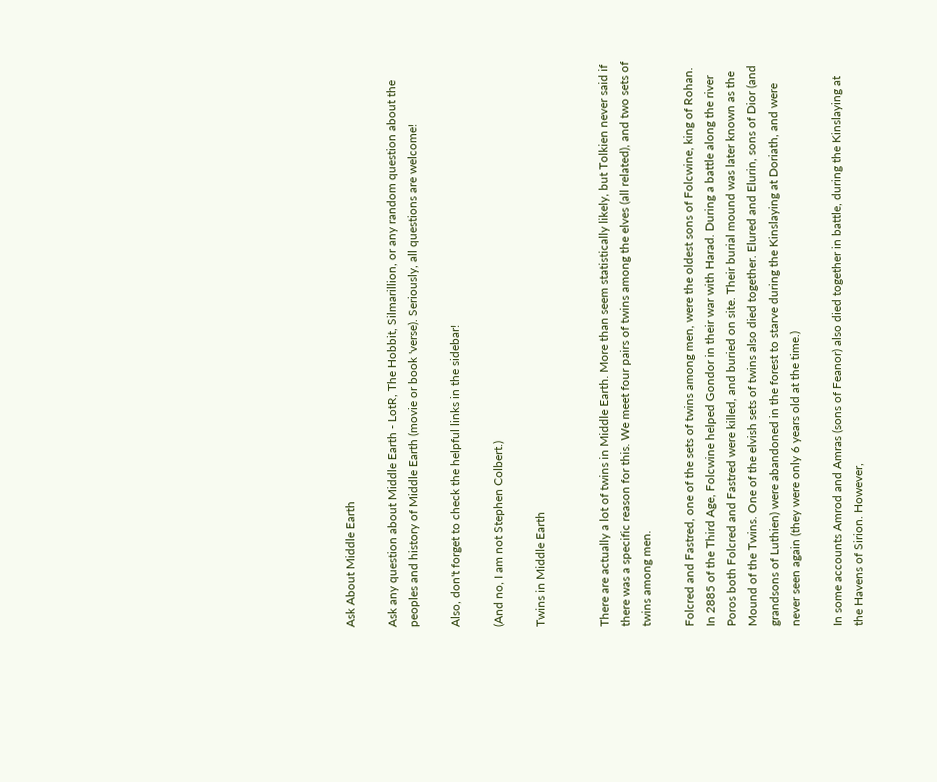Ask About Middle Earth

Ask any question about Middle Earth - LotR, The Hobbit, Silmarillion, or any random question about the peoples and history of Middle Earth (movie or book 'verse). Seriously, all questions are welcome!

Also, don't forget to check the helpful links in the sidebar!

(And no, I am not Stephen Colbert.)

Twins in Middle Earth


There are actually a lot of twins in Middle Earth. More than seem statistically likely, but Tolkien never said if there was a specific reason for this. We meet four pairs of twins among the elves (all related), and two sets of twins among men.

Folcred and Fastred, one of the sets of twins among men, were the oldest sons of Folcwine, king of Rohan. In 2885 of the Third Age, Folcwine helped Gondor in their war with Harad. During a battle along the river Poros both Folcred and Fastred were killed, and buried on site. Their burial mound was later known as the Mound of the Twins. One of the elvish sets of twins also died together. Elured and Elurin, sons of Dior (and grandsons of Luthien) were abandoned in the forest to starve during the Kinslaying at Doriath, and were never seen again (they were only 6 years old at the time.)

In some accounts Amrod and Amras (sons of Feanor) also died together in battle, during the Kinslaying at the Havens of Sirion. However,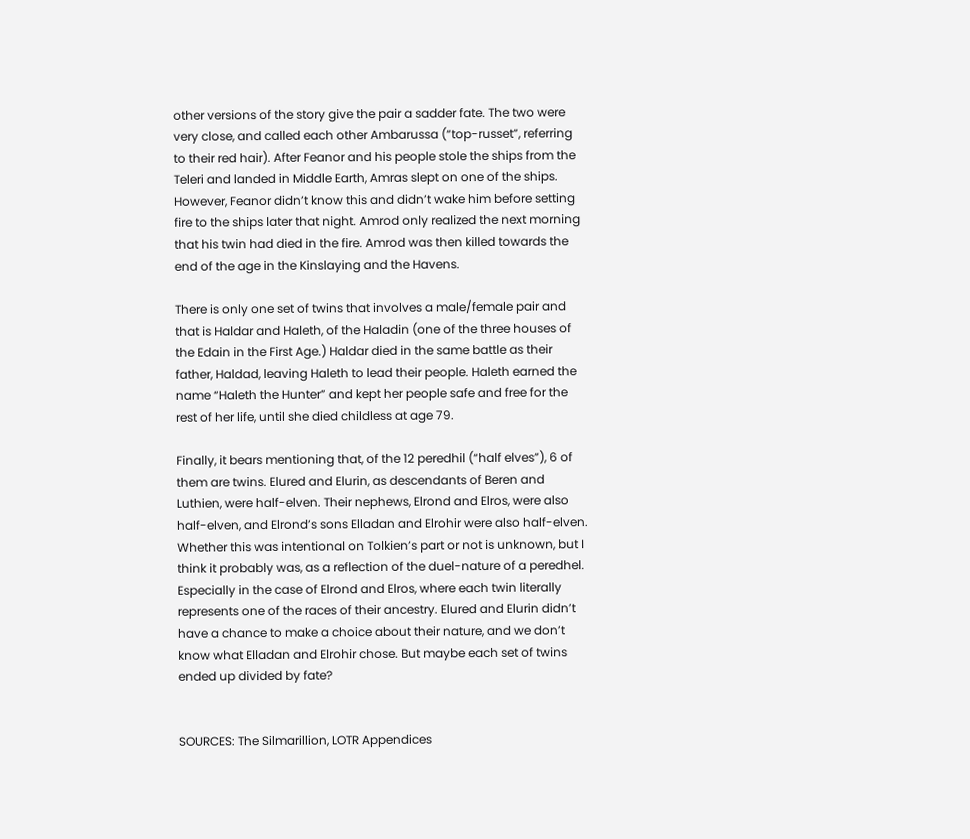other versions of the story give the pair a sadder fate. The two were very close, and called each other Ambarussa (“top-russet”, referring to their red hair). After Feanor and his people stole the ships from the Teleri and landed in Middle Earth, Amras slept on one of the ships. However, Feanor didn’t know this and didn’t wake him before setting fire to the ships later that night. Amrod only realized the next morning that his twin had died in the fire. Amrod was then killed towards the end of the age in the Kinslaying and the Havens.

There is only one set of twins that involves a male/female pair and that is Haldar and Haleth, of the Haladin (one of the three houses of the Edain in the First Age.) Haldar died in the same battle as their father, Haldad, leaving Haleth to lead their people. Haleth earned the name “Haleth the Hunter” and kept her people safe and free for the rest of her life, until she died childless at age 79.

Finally, it bears mentioning that, of the 12 peredhil (“half elves”), 6 of them are twins. Elured and Elurin, as descendants of Beren and Luthien, were half-elven. Their nephews, Elrond and Elros, were also half-elven, and Elrond’s sons Elladan and Elrohir were also half-elven. Whether this was intentional on Tolkien’s part or not is unknown, but I think it probably was, as a reflection of the duel-nature of a peredhel. Especially in the case of Elrond and Elros, where each twin literally represents one of the races of their ancestry. Elured and Elurin didn’t have a chance to make a choice about their nature, and we don’t know what Elladan and Elrohir chose. But maybe each set of twins ended up divided by fate?


SOURCES: The Silmarillion, LOTR Appendices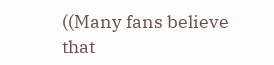((Many fans believe that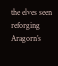the elves seen reforging Aragorn’s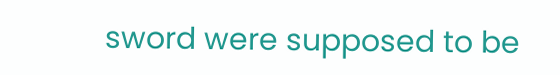sword were supposed to be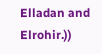Elladan and Elrohir.))